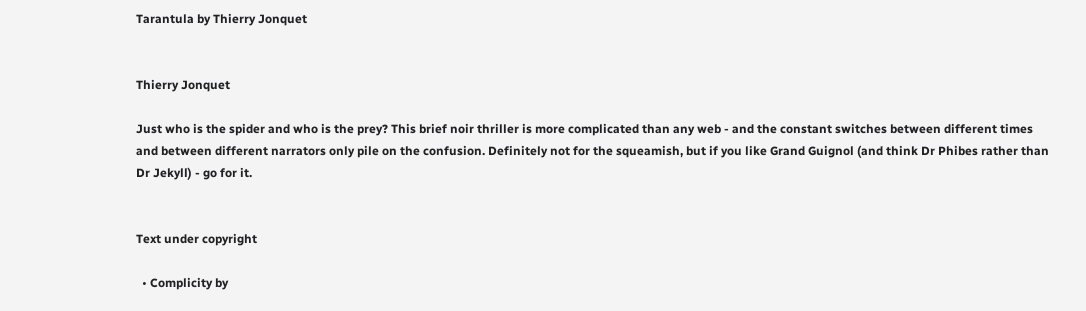Tarantula by Thierry Jonquet


Thierry Jonquet

Just who is the spider and who is the prey? This brief noir thriller is more complicated than any web - and the constant switches between different times and between different narrators only pile on the confusion. Definitely not for the squeamish, but if you like Grand Guignol (and think Dr Phibes rather than Dr Jekyll) - go for it.


Text under copyright

  • Complicity by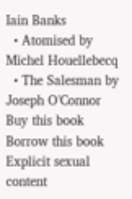Iain Banks
  • Atomised by Michel Houellebecq
  • The Salesman by Joseph O'Connor
Buy this book Borrow this book
Explicit sexual content